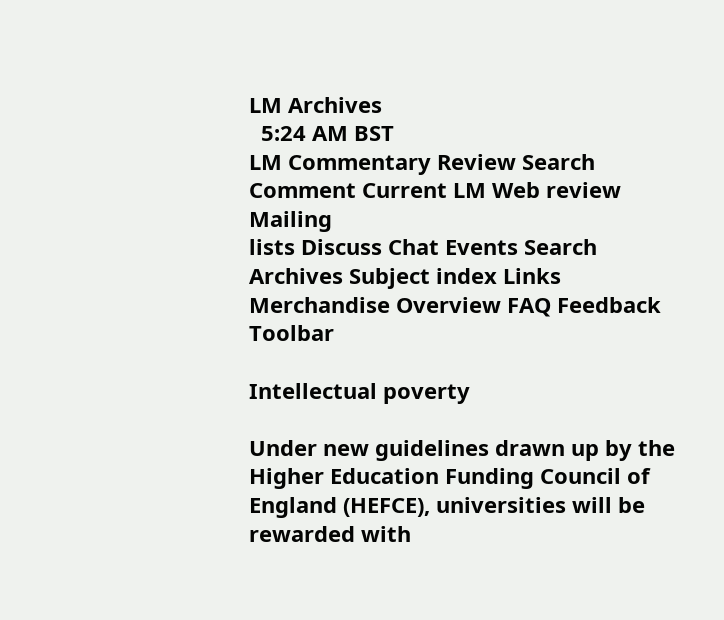LM Archives
  5:24 AM BST
LM Commentary Review Search
Comment Current LM Web review Mailing
lists Discuss Chat Events Search Archives Subject index Links Merchandise Overview FAQ Feedback Toolbar

Intellectual poverty

Under new guidelines drawn up by the Higher Education Funding Council of England (HEFCE), universities will be rewarded with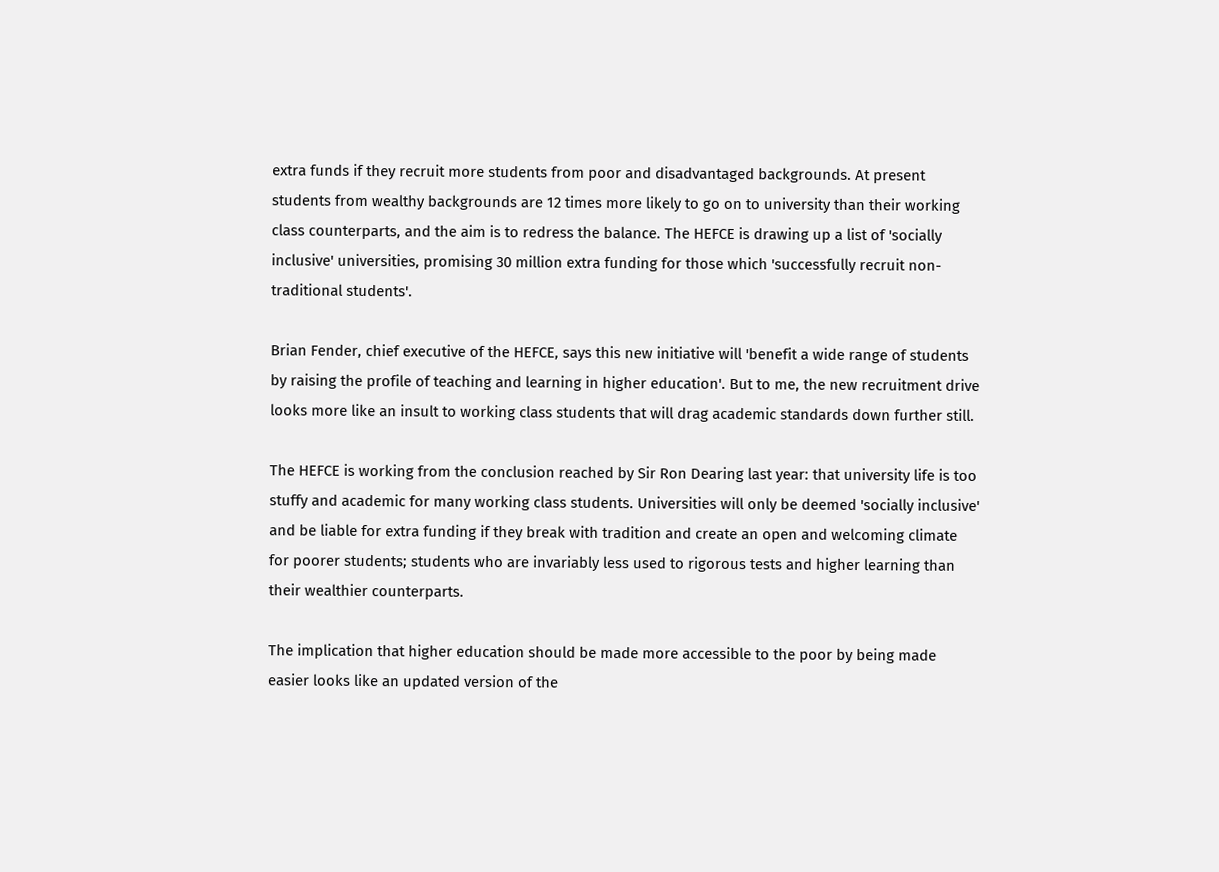extra funds if they recruit more students from poor and disadvantaged backgrounds. At present students from wealthy backgrounds are 12 times more likely to go on to university than their working class counterparts, and the aim is to redress the balance. The HEFCE is drawing up a list of 'socially inclusive' universities, promising 30 million extra funding for those which 'successfully recruit non-traditional students'.

Brian Fender, chief executive of the HEFCE, says this new initiative will 'benefit a wide range of students by raising the profile of teaching and learning in higher education'. But to me, the new recruitment drive looks more like an insult to working class students that will drag academic standards down further still.

The HEFCE is working from the conclusion reached by Sir Ron Dearing last year: that university life is too stuffy and academic for many working class students. Universities will only be deemed 'socially inclusive' and be liable for extra funding if they break with tradition and create an open and welcoming climate for poorer students; students who are invariably less used to rigorous tests and higher learning than their wealthier counterparts.

The implication that higher education should be made more accessible to the poor by being made easier looks like an updated version of the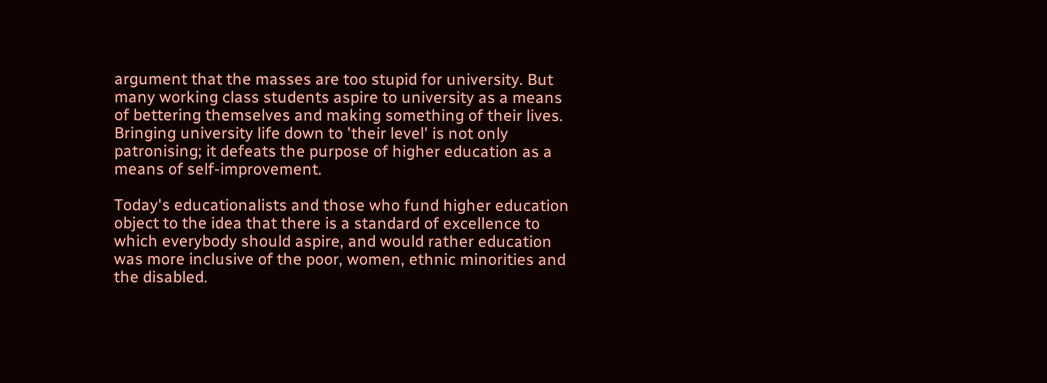argument that the masses are too stupid for university. But many working class students aspire to university as a means of bettering themselves and making something of their lives. Bringing university life down to 'their level' is not only patronising; it defeats the purpose of higher education as a means of self-improvement.

Today's educationalists and those who fund higher education object to the idea that there is a standard of excellence to which everybody should aspire, and would rather education was more inclusive of the poor, women, ethnic minorities and the disabled.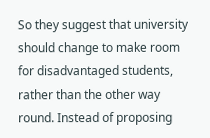So they suggest that university should change to make room for disadvantaged students, rather than the other way round. Instead of proposing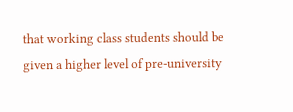that working class students should be given a higher level of pre-university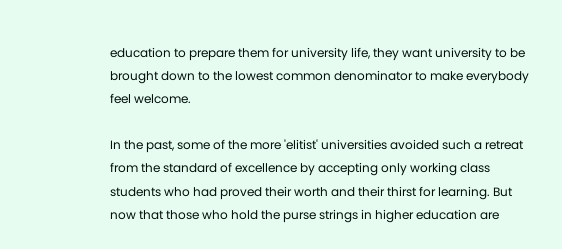education to prepare them for university life, they want university to be brought down to the lowest common denominator to make everybody feel welcome.

In the past, some of the more 'elitist' universities avoided such a retreat from the standard of excellence by accepting only working class students who had proved their worth and their thirst for learning. But now that those who hold the purse strings in higher education are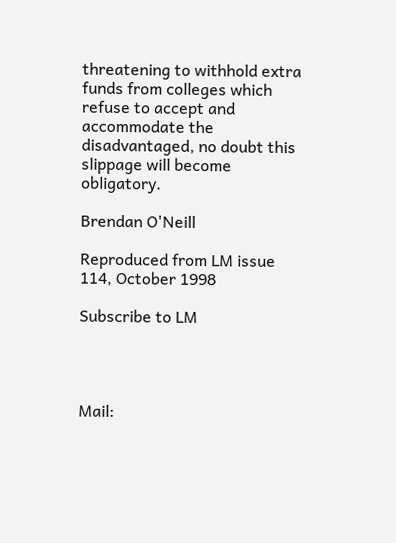threatening to withhold extra funds from colleges which refuse to accept and accommodate the disadvantaged, no doubt this slippage will become obligatory.

Brendan O'Neill

Reproduced from LM issue 114, October 1998

Subscribe to LM




Mail: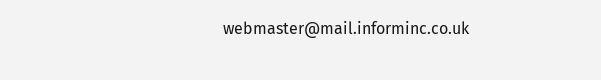webmaster@mail.informinc.co.uk